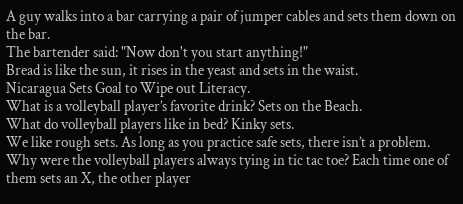A guy walks into a bar carrying a pair of jumper cables and sets them down on the bar.
The bartender said: "Now don't you start anything!"
Bread is like the sun, it rises in the yeast and sets in the waist.
Nicaragua Sets Goal to Wipe out Literacy.
What is a volleyball player’s favorite drink? Sets on the Beach.
What do volleyball players like in bed? Kinky sets.
We like rough sets. As long as you practice safe sets, there isn’t a problem.
Why were the volleyball players always tying in tic tac toe? Each time one of them sets an X, the other player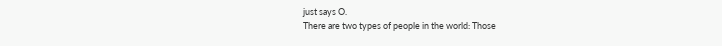just says O.
There are two types of people in the world: Those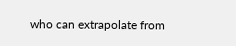who can extrapolate from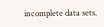incomplete data sets.